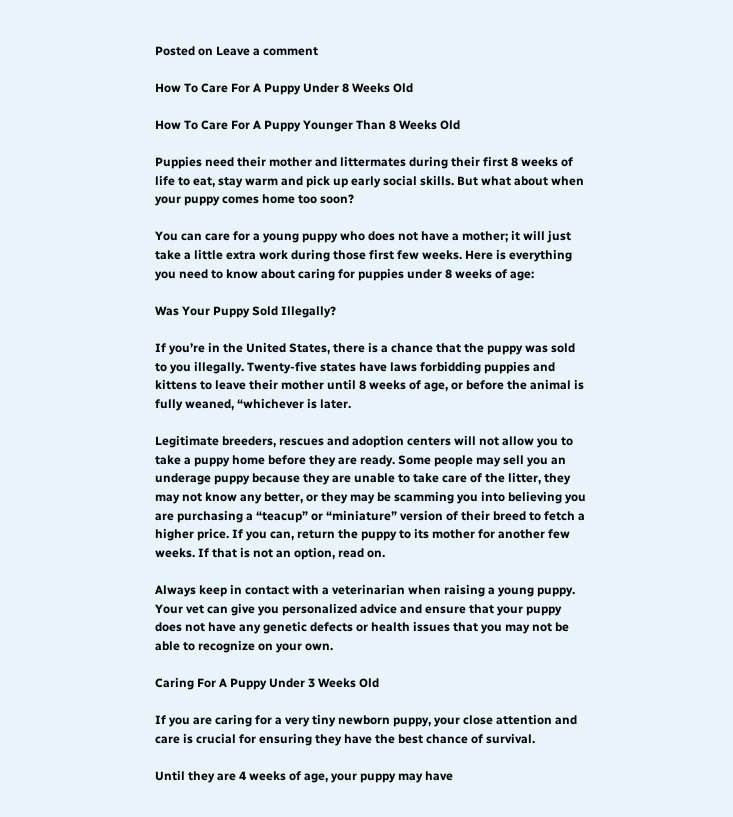Posted on Leave a comment

How To Care For A Puppy Under 8 Weeks Old

How To Care For A Puppy Younger Than 8 Weeks Old

Puppies need their mother and littermates during their first 8 weeks of life to eat, stay warm and pick up early social skills. But what about when your puppy comes home too soon?

You can care for a young puppy who does not have a mother; it will just take a little extra work during those first few weeks. Here is everything you need to know about caring for puppies under 8 weeks of age:

Was Your Puppy Sold Illegally?

If you’re in the United States, there is a chance that the puppy was sold to you illegally. Twenty-five states have laws forbidding puppies and kittens to leave their mother until 8 weeks of age, or before the animal is fully weaned, “whichever is later.

Legitimate breeders, rescues and adoption centers will not allow you to take a puppy home before they are ready. Some people may sell you an underage puppy because they are unable to take care of the litter, they may not know any better, or they may be scamming you into believing you are purchasing a “teacup” or “miniature” version of their breed to fetch a higher price. If you can, return the puppy to its mother for another few weeks. If that is not an option, read on.

Always keep in contact with a veterinarian when raising a young puppy. Your vet can give you personalized advice and ensure that your puppy does not have any genetic defects or health issues that you may not be able to recognize on your own.

Caring For A Puppy Under 3 Weeks Old

If you are caring for a very tiny newborn puppy, your close attention and care is crucial for ensuring they have the best chance of survival.

Until they are 4 weeks of age, your puppy may have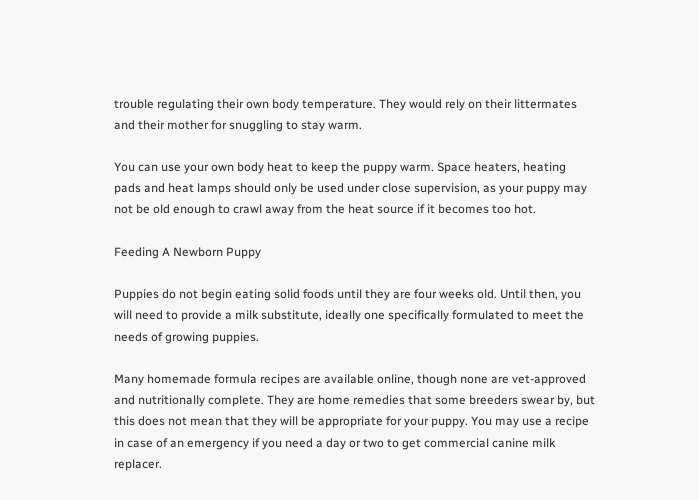trouble regulating their own body temperature. They would rely on their littermates and their mother for snuggling to stay warm.

You can use your own body heat to keep the puppy warm. Space heaters, heating pads and heat lamps should only be used under close supervision, as your puppy may not be old enough to crawl away from the heat source if it becomes too hot.

Feeding A Newborn Puppy

Puppies do not begin eating solid foods until they are four weeks old. Until then, you will need to provide a milk substitute, ideally one specifically formulated to meet the needs of growing puppies.

Many homemade formula recipes are available online, though none are vet-approved and nutritionally complete. They are home remedies that some breeders swear by, but this does not mean that they will be appropriate for your puppy. You may use a recipe in case of an emergency if you need a day or two to get commercial canine milk replacer.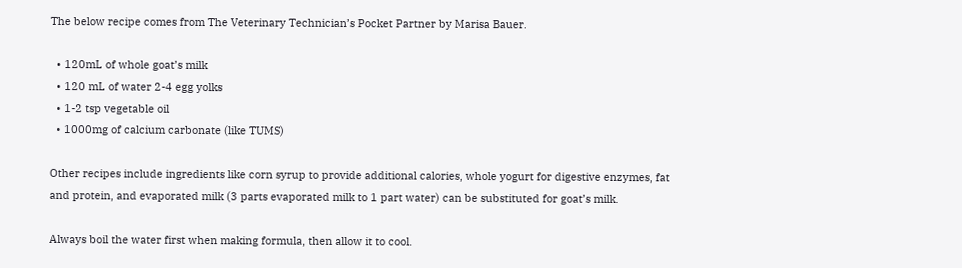The below recipe comes from The Veterinary Technician’s Pocket Partner by Marisa Bauer.

  • 120mL of whole goat’s milk
  • 120 mL of water 2-4 egg yolks
  • 1-2 tsp vegetable oil
  • 1000mg of calcium carbonate (like TUMS)

Other recipes include ingredients like corn syrup to provide additional calories, whole yogurt for digestive enzymes, fat and protein, and evaporated milk (3 parts evaporated milk to 1 part water) can be substituted for goat’s milk.

Always boil the water first when making formula, then allow it to cool.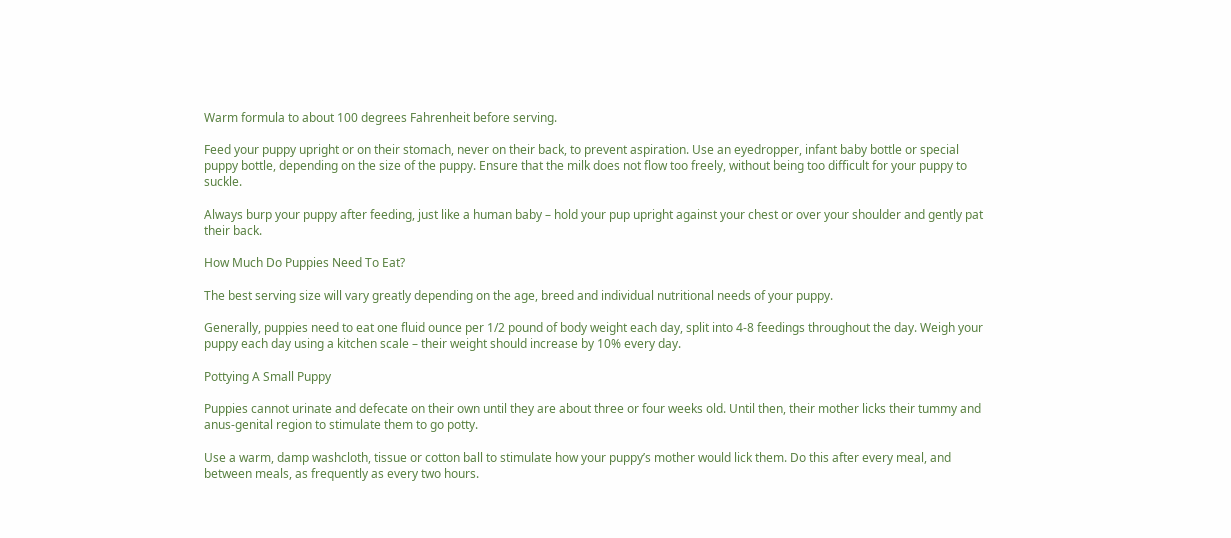Warm formula to about 100 degrees Fahrenheit before serving.

Feed your puppy upright or on their stomach, never on their back, to prevent aspiration. Use an eyedropper, infant baby bottle or special puppy bottle, depending on the size of the puppy. Ensure that the milk does not flow too freely, without being too difficult for your puppy to suckle.

Always burp your puppy after feeding, just like a human baby – hold your pup upright against your chest or over your shoulder and gently pat their back.

How Much Do Puppies Need To Eat?

The best serving size will vary greatly depending on the age, breed and individual nutritional needs of your puppy.

Generally, puppies need to eat one fluid ounce per 1/2 pound of body weight each day, split into 4-8 feedings throughout the day. Weigh your puppy each day using a kitchen scale – their weight should increase by 10% every day.

Pottying A Small Puppy

Puppies cannot urinate and defecate on their own until they are about three or four weeks old. Until then, their mother licks their tummy and anus-genital region to stimulate them to go potty.

Use a warm, damp washcloth, tissue or cotton ball to stimulate how your puppy’s mother would lick them. Do this after every meal, and between meals, as frequently as every two hours.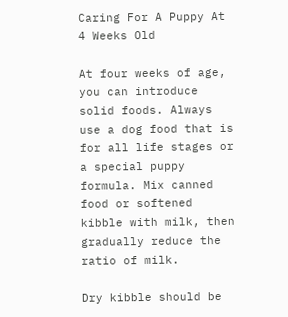Caring For A Puppy At 4 Weeks Old

At four weeks of age, you can introduce solid foods. Always use a dog food that is for all life stages or a special puppy formula. Mix canned food or softened kibble with milk, then gradually reduce the ratio of milk.

Dry kibble should be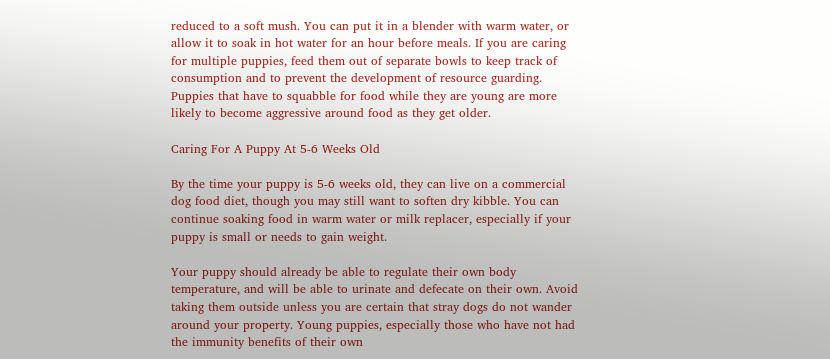reduced to a soft mush. You can put it in a blender with warm water, or allow it to soak in hot water for an hour before meals. If you are caring for multiple puppies, feed them out of separate bowls to keep track of consumption and to prevent the development of resource guarding. Puppies that have to squabble for food while they are young are more likely to become aggressive around food as they get older.

Caring For A Puppy At 5-6 Weeks Old

By the time your puppy is 5-6 weeks old, they can live on a commercial dog food diet, though you may still want to soften dry kibble. You can continue soaking food in warm water or milk replacer, especially if your puppy is small or needs to gain weight.

Your puppy should already be able to regulate their own body temperature, and will be able to urinate and defecate on their own. Avoid taking them outside unless you are certain that stray dogs do not wander around your property. Young puppies, especially those who have not had the immunity benefits of their own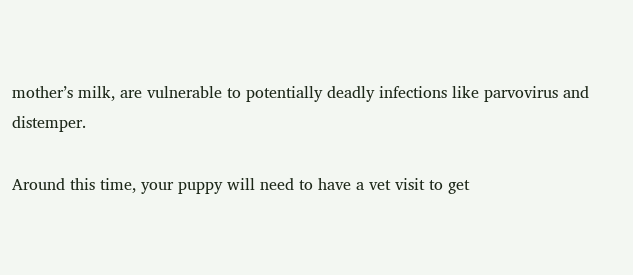mother’s milk, are vulnerable to potentially deadly infections like parvovirus and distemper.

Around this time, your puppy will need to have a vet visit to get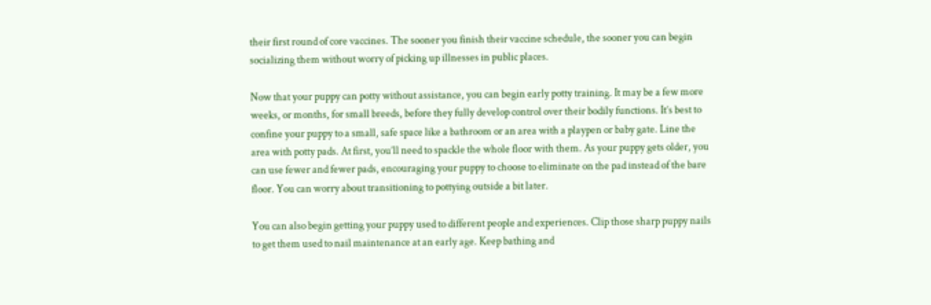their first round of core vaccines. The sooner you finish their vaccine schedule, the sooner you can begin socializing them without worry of picking up illnesses in public places.

Now that your puppy can potty without assistance, you can begin early potty training. It may be a few more weeks, or months, for small breeds, before they fully develop control over their bodily functions. It’s best to confine your puppy to a small, safe space like a bathroom or an area with a playpen or baby gate. Line the area with potty pads. At first, you’ll need to spackle the whole floor with them. As your puppy gets older, you can use fewer and fewer pads, encouraging your puppy to choose to eliminate on the pad instead of the bare floor. You can worry about transitioning to pottying outside a bit later.

You can also begin getting your puppy used to different people and experiences. Clip those sharp puppy nails to get them used to nail maintenance at an early age. Keep bathing and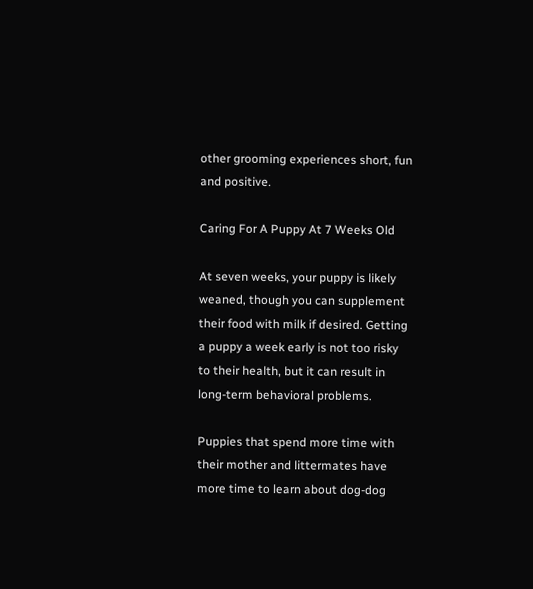other grooming experiences short, fun and positive.

Caring For A Puppy At 7 Weeks Old

At seven weeks, your puppy is likely weaned, though you can supplement their food with milk if desired. Getting a puppy a week early is not too risky to their health, but it can result in long-term behavioral problems.

Puppies that spend more time with their mother and littermates have more time to learn about dog-dog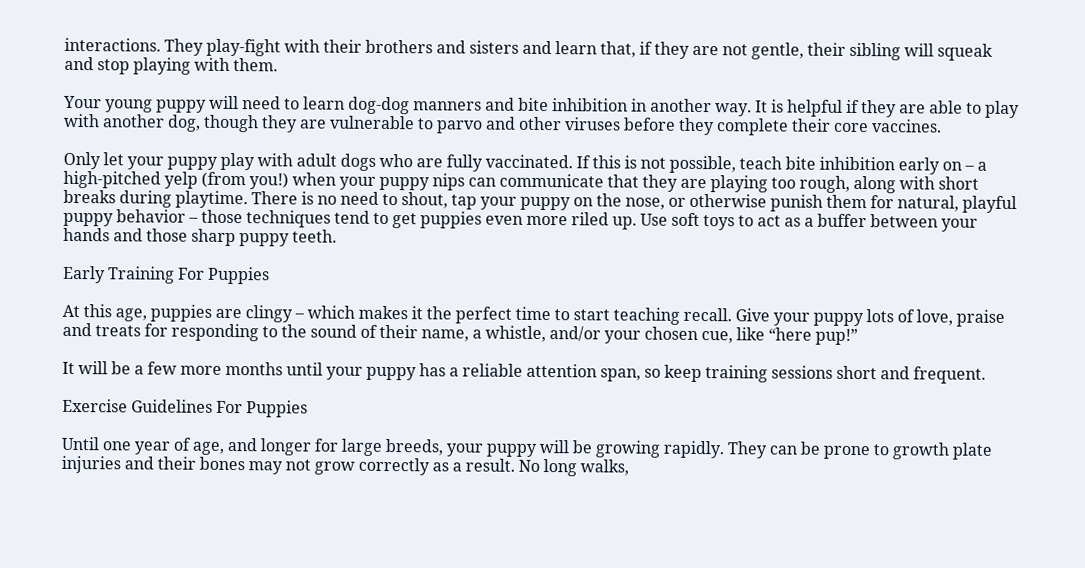interactions. They play-fight with their brothers and sisters and learn that, if they are not gentle, their sibling will squeak and stop playing with them.

Your young puppy will need to learn dog-dog manners and bite inhibition in another way. It is helpful if they are able to play with another dog, though they are vulnerable to parvo and other viruses before they complete their core vaccines.

Only let your puppy play with adult dogs who are fully vaccinated. If this is not possible, teach bite inhibition early on – a high-pitched yelp (from you!) when your puppy nips can communicate that they are playing too rough, along with short breaks during playtime. There is no need to shout, tap your puppy on the nose, or otherwise punish them for natural, playful puppy behavior – those techniques tend to get puppies even more riled up. Use soft toys to act as a buffer between your hands and those sharp puppy teeth.

Early Training For Puppies

At this age, puppies are clingy – which makes it the perfect time to start teaching recall. Give your puppy lots of love, praise and treats for responding to the sound of their name, a whistle, and/or your chosen cue, like “here pup!”

It will be a few more months until your puppy has a reliable attention span, so keep training sessions short and frequent.

Exercise Guidelines For Puppies

Until one year of age, and longer for large breeds, your puppy will be growing rapidly. They can be prone to growth plate injuries and their bones may not grow correctly as a result. No long walks,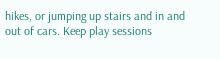hikes, or jumping up stairs and in and out of cars. Keep play sessions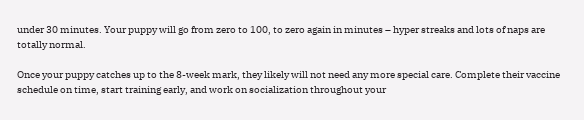under 30 minutes. Your puppy will go from zero to 100, to zero again in minutes – hyper streaks and lots of naps are totally normal.

Once your puppy catches up to the 8-week mark, they likely will not need any more special care. Complete their vaccine schedule on time, start training early, and work on socialization throughout your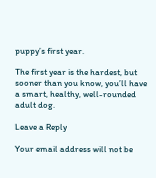puppy’s first year.

The first year is the hardest, but sooner than you know, you’ll have a smart, healthy, well-rounded adult dog.

Leave a Reply

Your email address will not be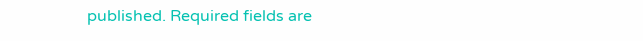published. Required fields are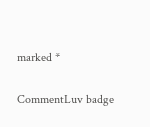marked *

CommentLuv badge